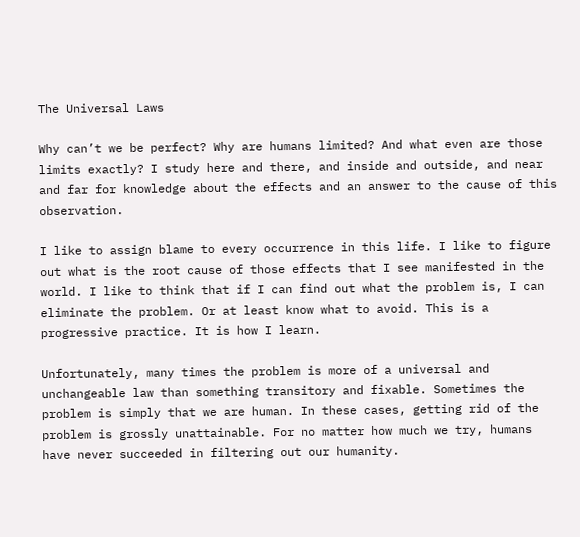The Universal Laws

Why can’t we be perfect? Why are humans limited? And what even are those limits exactly? I study here and there, and inside and outside, and near and far for knowledge about the effects and an answer to the cause of this observation.

I like to assign blame to every occurrence in this life. I like to figure out what is the root cause of those effects that I see manifested in the world. I like to think that if I can find out what the problem is, I can eliminate the problem. Or at least know what to avoid. This is a progressive practice. It is how I learn.

Unfortunately, many times the problem is more of a universal and unchangeable law than something transitory and fixable. Sometimes the problem is simply that we are human. In these cases, getting rid of the problem is grossly unattainable. For no matter how much we try, humans have never succeeded in filtering out our humanity.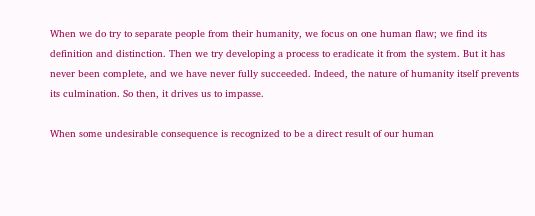When we do try to separate people from their humanity, we focus on one human flaw; we find its definition and distinction. Then we try developing a process to eradicate it from the system. But it has never been complete, and we have never fully succeeded. Indeed, the nature of humanity itself prevents its culmination. So then, it drives us to impasse.

When some undesirable consequence is recognized to be a direct result of our human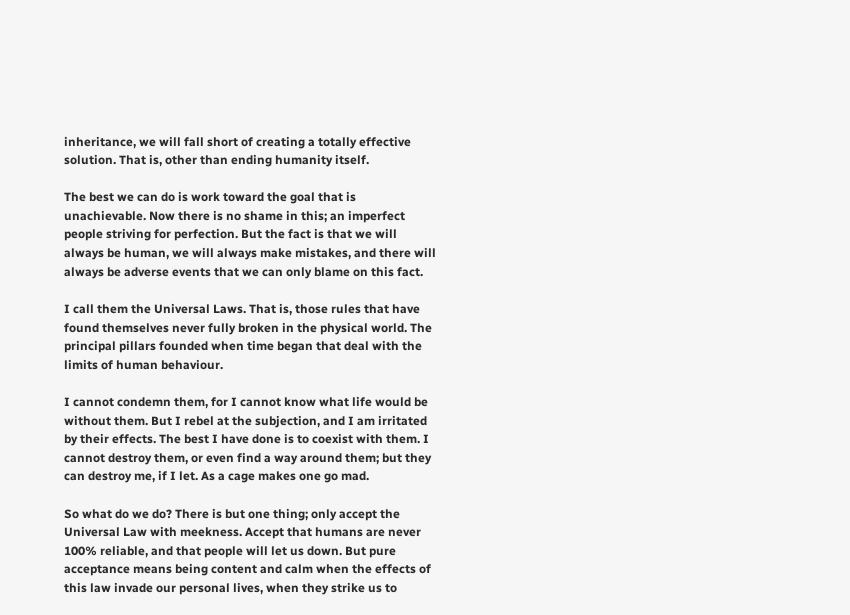inheritance, we will fall short of creating a totally effective solution. That is, other than ending humanity itself.

The best we can do is work toward the goal that is unachievable. Now there is no shame in this; an imperfect people striving for perfection. But the fact is that we will always be human, we will always make mistakes, and there will always be adverse events that we can only blame on this fact.

I call them the Universal Laws. That is, those rules that have found themselves never fully broken in the physical world. The principal pillars founded when time began that deal with the limits of human behaviour.

I cannot condemn them, for I cannot know what life would be without them. But I rebel at the subjection, and I am irritated by their effects. The best I have done is to coexist with them. I cannot destroy them, or even find a way around them; but they can destroy me, if I let. As a cage makes one go mad.

So what do we do? There is but one thing; only accept the Universal Law with meekness. Accept that humans are never 100% reliable, and that people will let us down. But pure acceptance means being content and calm when the effects of this law invade our personal lives, when they strike us to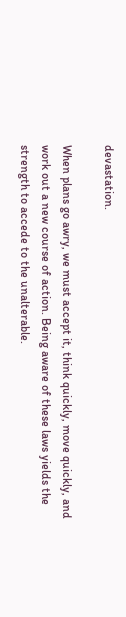devastation.

When plans go awry, we must accept it, think quickly, move quickly, and work out a new course of action. Being aware of these laws yields the strength to accede to the unalterable.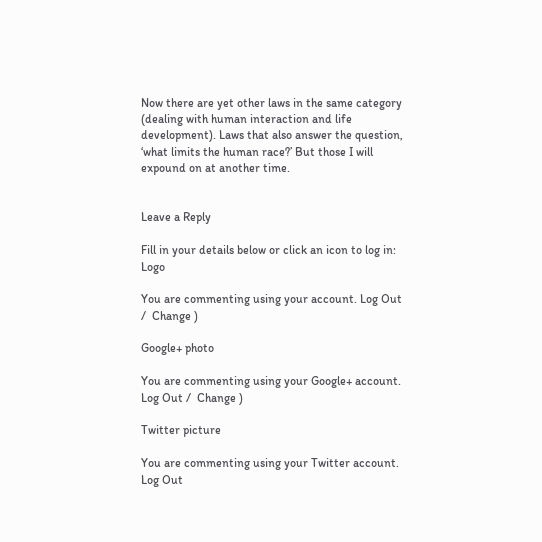Now there are yet other laws in the same category (dealing with human interaction and life development). Laws that also answer the question, ‘what limits the human race?’ But those I will expound on at another time.


Leave a Reply

Fill in your details below or click an icon to log in: Logo

You are commenting using your account. Log Out /  Change )

Google+ photo

You are commenting using your Google+ account. Log Out /  Change )

Twitter picture

You are commenting using your Twitter account. Log Out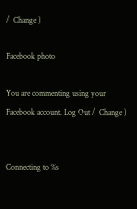/  Change )

Facebook photo

You are commenting using your Facebook account. Log Out /  Change )


Connecting to %s